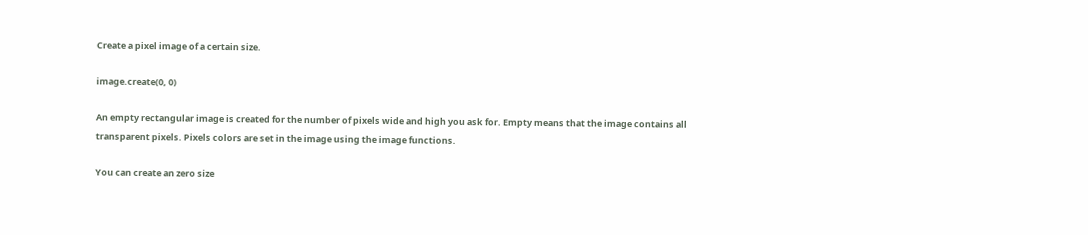Create a pixel image of a certain size.

image.create(0, 0)

An empty rectangular image is created for the number of pixels wide and high you ask for. Empty means that the image contains all transparent pixels. Pixels colors are set in the image using the image functions.

You can create an zero size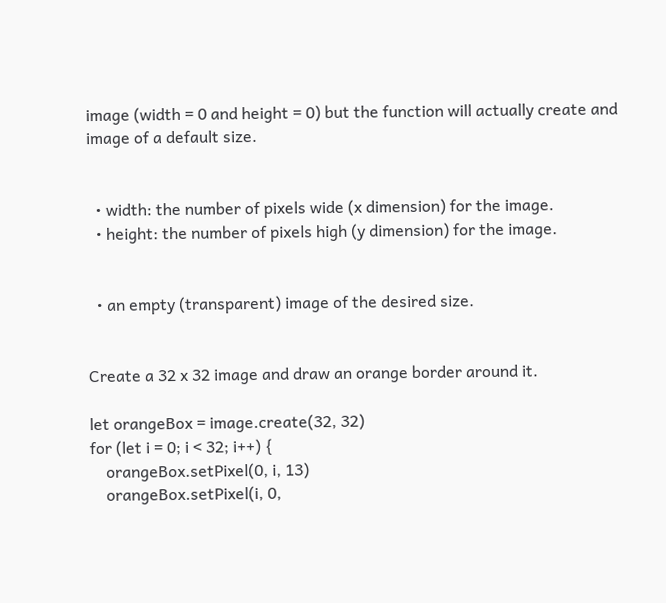image (width = 0 and height = 0) but the function will actually create and image of a default size.


  • width: the number of pixels wide (x dimension) for the image.
  • height: the number of pixels high (y dimension) for the image.


  • an empty (transparent) image of the desired size.


Create a 32 x 32 image and draw an orange border around it.

let orangeBox = image.create(32, 32)
for (let i = 0; i < 32; i++) {
    orangeBox.setPixel(0, i, 13)
    orangeBox.setPixel(i, 0,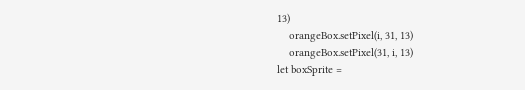13)
    orangeBox.setPixel(i, 31, 13)
    orangeBox.setPixel(31, i, 13)
let boxSprite =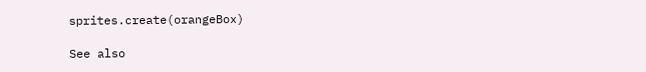sprites.create(orangeBox)

See also